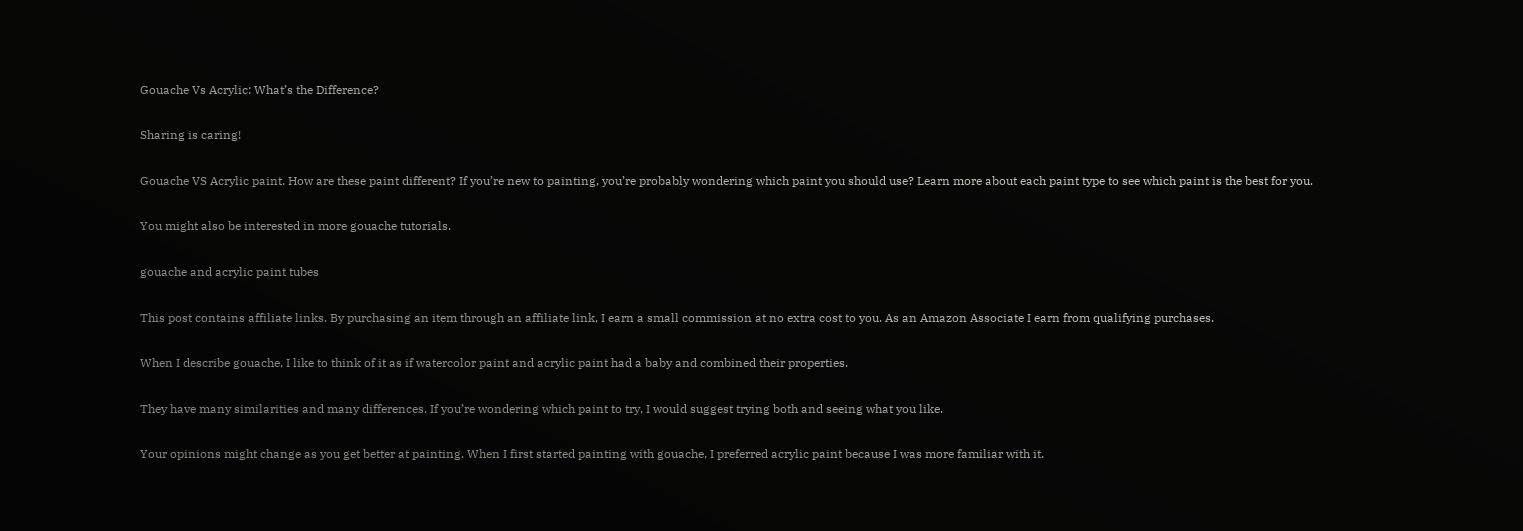Gouache Vs Acrylic: What’s the Difference?

Sharing is caring!

Gouache VS Acrylic paint. How are these paint different? If you’re new to painting, you’re probably wondering which paint you should use? Learn more about each paint type to see which paint is the best for you.

You might also be interested in more gouache tutorials.

gouache and acrylic paint tubes

This post contains affiliate links. By purchasing an item through an affiliate link, I earn a small commission at no extra cost to you. As an Amazon Associate I earn from qualifying purchases.

When I describe gouache, I like to think of it as if watercolor paint and acrylic paint had a baby and combined their properties.

They have many similarities and many differences. If you’re wondering which paint to try, I would suggest trying both and seeing what you like.

Your opinions might change as you get better at painting. When I first started painting with gouache, I preferred acrylic paint because I was more familiar with it.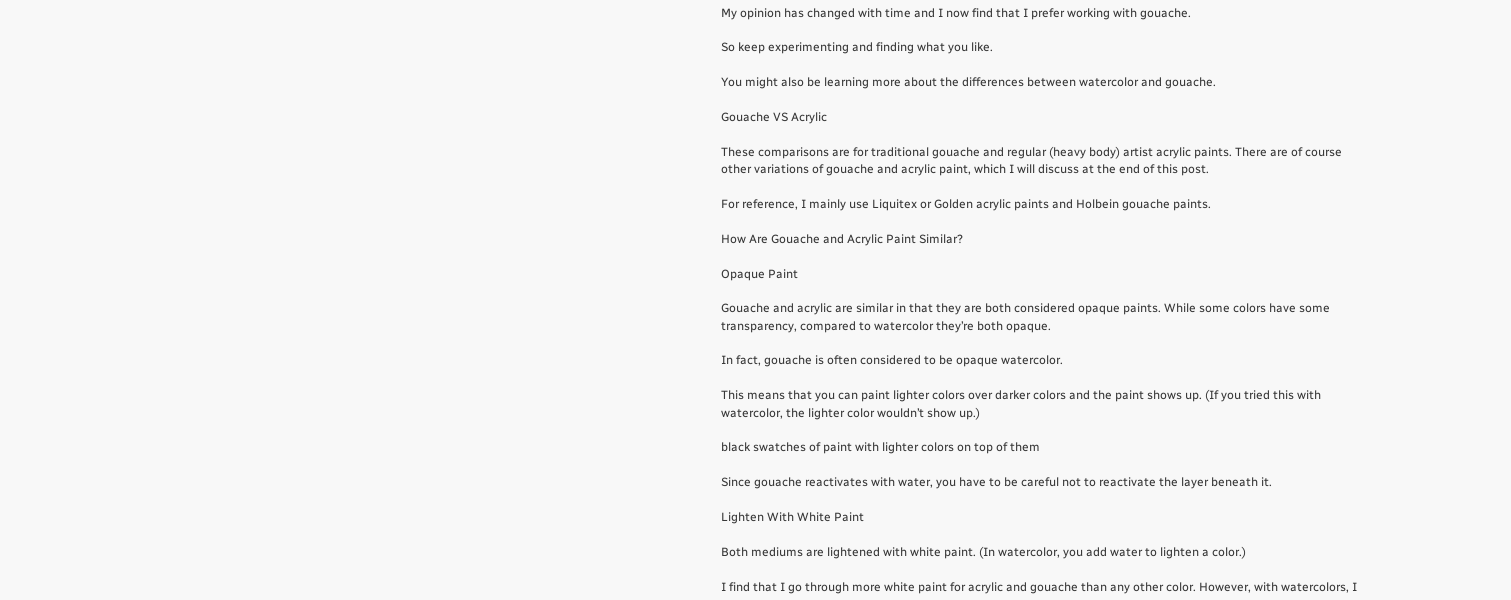My opinion has changed with time and I now find that I prefer working with gouache.

So keep experimenting and finding what you like.

You might also be learning more about the differences between watercolor and gouache.

Gouache VS Acrylic

These comparisons are for traditional gouache and regular (heavy body) artist acrylic paints. There are of course other variations of gouache and acrylic paint, which I will discuss at the end of this post.

For reference, I mainly use Liquitex or Golden acrylic paints and Holbein gouache paints.

How Are Gouache and Acrylic Paint Similar?

Opaque Paint

Gouache and acrylic are similar in that they are both considered opaque paints. While some colors have some transparency, compared to watercolor they’re both opaque.

In fact, gouache is often considered to be opaque watercolor.

This means that you can paint lighter colors over darker colors and the paint shows up. (If you tried this with watercolor, the lighter color wouldn’t show up.)

black swatches of paint with lighter colors on top of them

Since gouache reactivates with water, you have to be careful not to reactivate the layer beneath it.

Lighten With White Paint

Both mediums are lightened with white paint. (In watercolor, you add water to lighten a color.)

I find that I go through more white paint for acrylic and gouache than any other color. However, with watercolors, I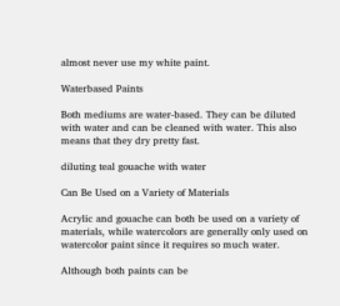almost never use my white paint.

Waterbased Paints

Both mediums are water-based. They can be diluted with water and can be cleaned with water. This also means that they dry pretty fast.

diluting teal gouache with water

Can Be Used on a Variety of Materials

Acrylic and gouache can both be used on a variety of materials, while watercolors are generally only used on watercolor paint since it requires so much water.

Although both paints can be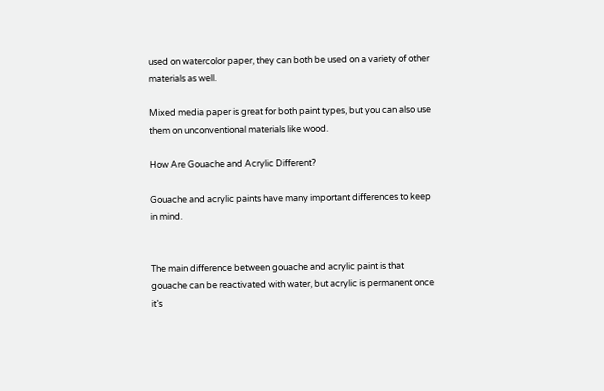used on watercolor paper, they can both be used on a variety of other materials as well.

Mixed media paper is great for both paint types, but you can also use them on unconventional materials like wood.

How Are Gouache and Acrylic Different?

Gouache and acrylic paints have many important differences to keep in mind.


The main difference between gouache and acrylic paint is that gouache can be reactivated with water, but acrylic is permanent once it’s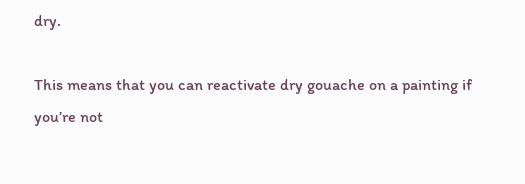dry.

This means that you can reactivate dry gouache on a painting if you’re not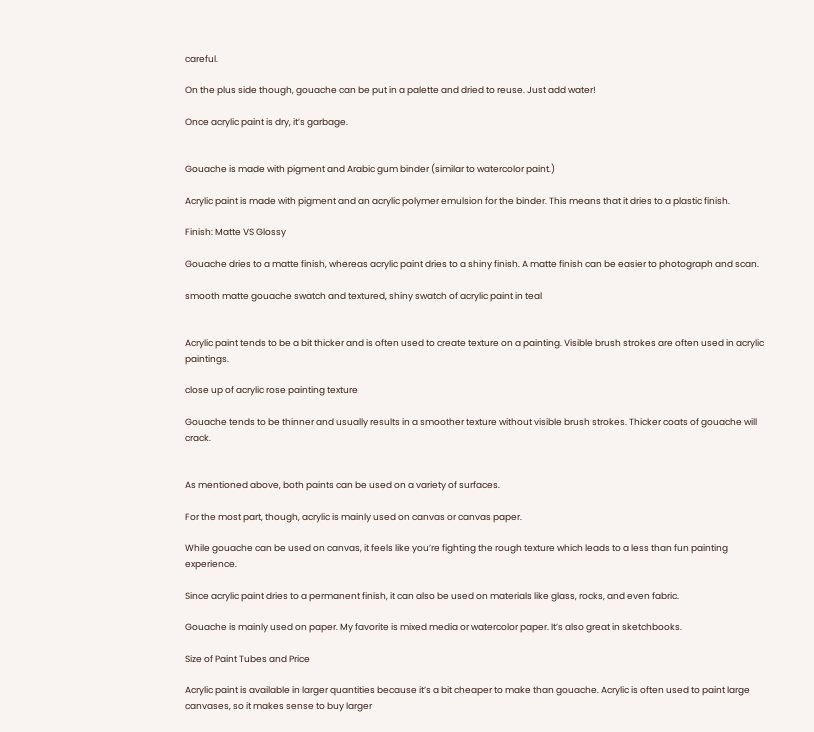careful.

On the plus side though, gouache can be put in a palette and dried to reuse. Just add water!

Once acrylic paint is dry, it’s garbage.


Gouache is made with pigment and Arabic gum binder (similar to watercolor paint.)

Acrylic paint is made with pigment and an acrylic polymer emulsion for the binder. This means that it dries to a plastic finish.

Finish: Matte VS Glossy

Gouache dries to a matte finish, whereas acrylic paint dries to a shiny finish. A matte finish can be easier to photograph and scan.

smooth matte gouache swatch and textured, shiny swatch of acrylic paint in teal


Acrylic paint tends to be a bit thicker and is often used to create texture on a painting. Visible brush strokes are often used in acrylic paintings.

close up of acrylic rose painting texture

Gouache tends to be thinner and usually results in a smoother texture without visible brush strokes. Thicker coats of gouache will crack.


As mentioned above, both paints can be used on a variety of surfaces.

For the most part, though, acrylic is mainly used on canvas or canvas paper.

While gouache can be used on canvas, it feels like you’re fighting the rough texture which leads to a less than fun painting experience.

Since acrylic paint dries to a permanent finish, it can also be used on materials like glass, rocks, and even fabric.

Gouache is mainly used on paper. My favorite is mixed media or watercolor paper. It’s also great in sketchbooks.

Size of Paint Tubes and Price

Acrylic paint is available in larger quantities because it’s a bit cheaper to make than gouache. Acrylic is often used to paint large canvases, so it makes sense to buy larger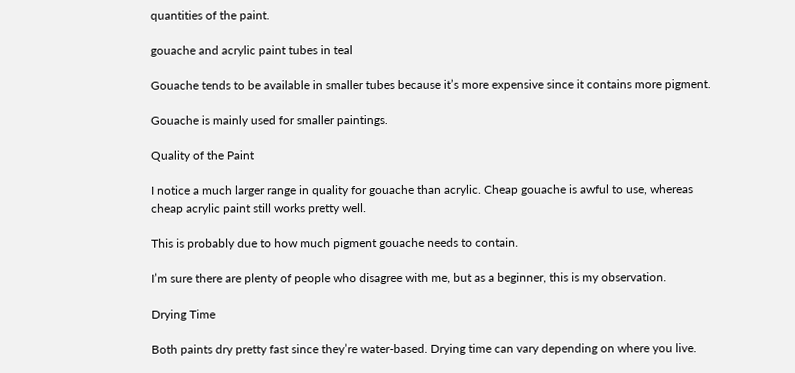quantities of the paint.

gouache and acrylic paint tubes in teal

Gouache tends to be available in smaller tubes because it’s more expensive since it contains more pigment.

Gouache is mainly used for smaller paintings.

Quality of the Paint

I notice a much larger range in quality for gouache than acrylic. Cheap gouache is awful to use, whereas cheap acrylic paint still works pretty well.

This is probably due to how much pigment gouache needs to contain.

I’m sure there are plenty of people who disagree with me, but as a beginner, this is my observation.

Drying Time

Both paints dry pretty fast since they’re water-based. Drying time can vary depending on where you live.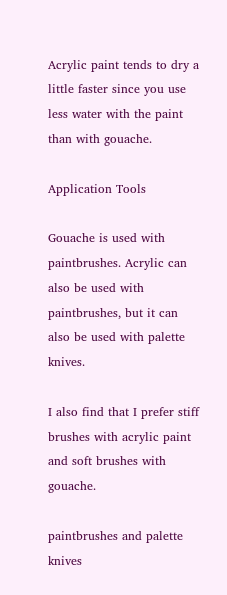Acrylic paint tends to dry a little faster since you use less water with the paint than with gouache.

Application Tools

Gouache is used with paintbrushes. Acrylic can also be used with paintbrushes, but it can also be used with palette knives.

I also find that I prefer stiff brushes with acrylic paint and soft brushes with gouache.

paintbrushes and palette knives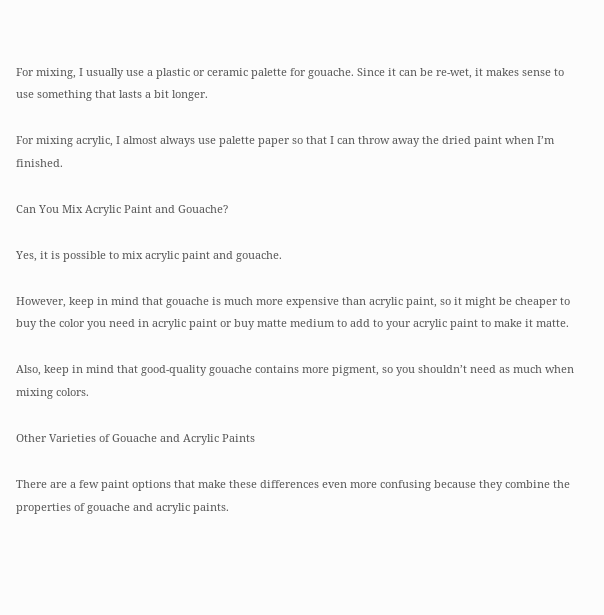For mixing, I usually use a plastic or ceramic palette for gouache. Since it can be re-wet, it makes sense to use something that lasts a bit longer.

For mixing acrylic, I almost always use palette paper so that I can throw away the dried paint when I’m finished.

Can You Mix Acrylic Paint and Gouache?

Yes, it is possible to mix acrylic paint and gouache.

However, keep in mind that gouache is much more expensive than acrylic paint, so it might be cheaper to buy the color you need in acrylic paint or buy matte medium to add to your acrylic paint to make it matte.

Also, keep in mind that good-quality gouache contains more pigment, so you shouldn’t need as much when mixing colors.

Other Varieties of Gouache and Acrylic Paints

There are a few paint options that make these differences even more confusing because they combine the properties of gouache and acrylic paints.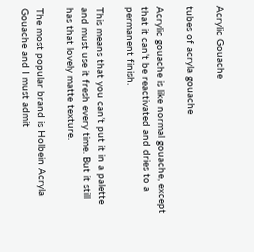Acrylic Gouache

tubes of acryla gouache

Acrylic gouache is like normal gouache, except that it can’t be reactivated and dries to a permanent finish.

This means that you can’t put it in a palette and must use it fresh every time. But it still has that lovely matte texture.

The most popular brand is Holbein Acryla Gouache and I must admit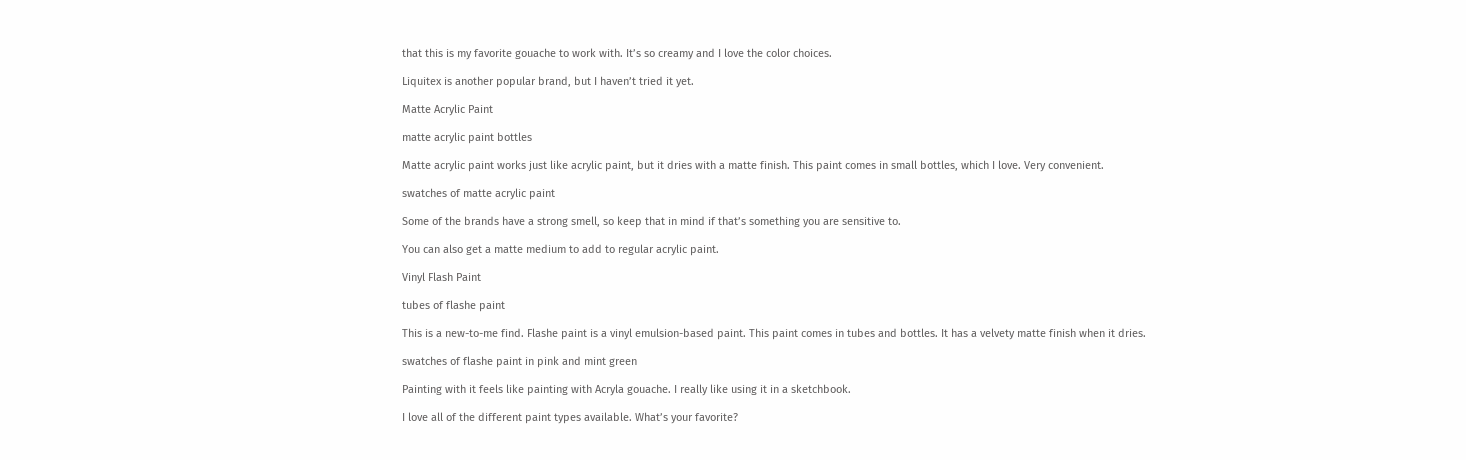that this is my favorite gouache to work with. It’s so creamy and I love the color choices.

Liquitex is another popular brand, but I haven’t tried it yet.

Matte Acrylic Paint

matte acrylic paint bottles

Matte acrylic paint works just like acrylic paint, but it dries with a matte finish. This paint comes in small bottles, which I love. Very convenient.

swatches of matte acrylic paint

Some of the brands have a strong smell, so keep that in mind if that’s something you are sensitive to.

You can also get a matte medium to add to regular acrylic paint.

Vinyl Flash Paint

tubes of flashe paint

This is a new-to-me find. Flashe paint is a vinyl emulsion-based paint. This paint comes in tubes and bottles. It has a velvety matte finish when it dries.

swatches of flashe paint in pink and mint green

Painting with it feels like painting with Acryla gouache. I really like using it in a sketchbook.

I love all of the different paint types available. What’s your favorite?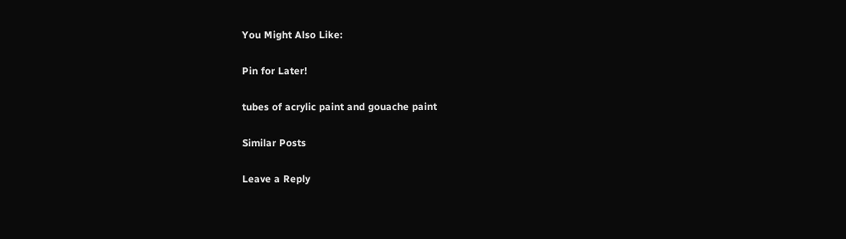You Might Also Like:

Pin for Later!

tubes of acrylic paint and gouache paint

Similar Posts

Leave a Reply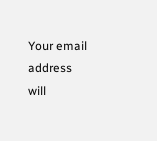Your email address will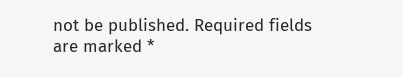not be published. Required fields are marked *